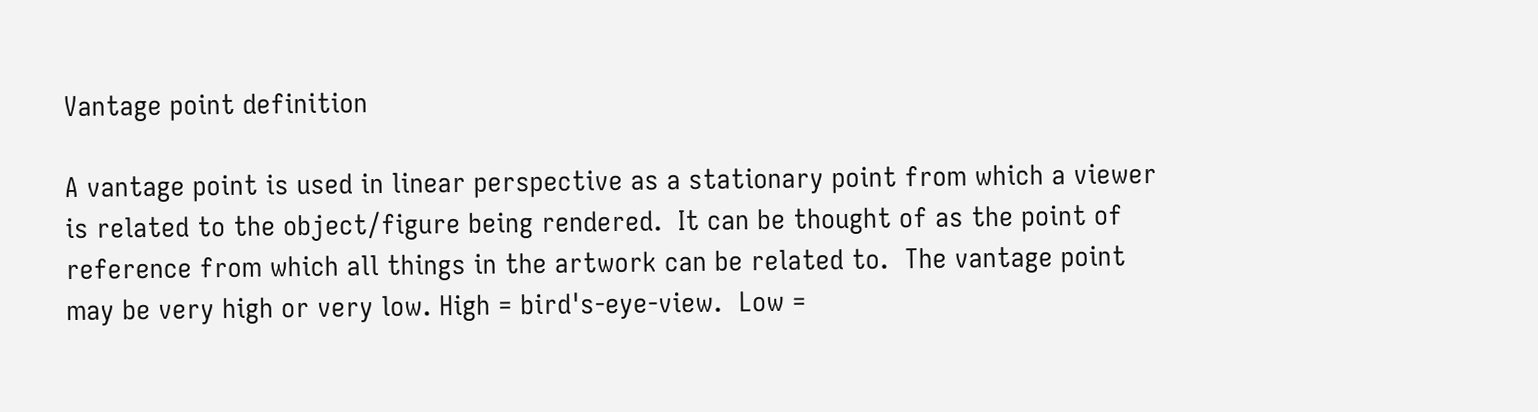Vantage point definition

A vantage point is used in linear perspective as a stationary point from which a viewer is related to the object/figure being rendered.  It can be thought of as the point of reference from which all things in the artwork can be related to.  The vantage point may be very high or very low. High = bird's-eye-view.  Low =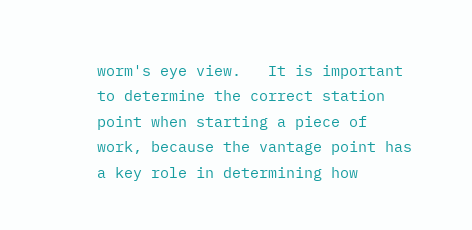worm's eye view.   It is important to determine the correct station point when starting a piece of work, because the vantage point has a key role in determining how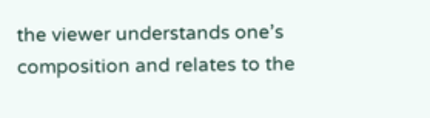the viewer understands one’s composition and relates to the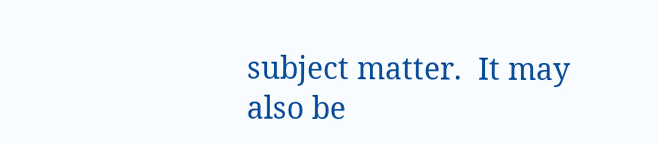subject matter.  It may also be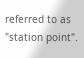referred to as "station point".